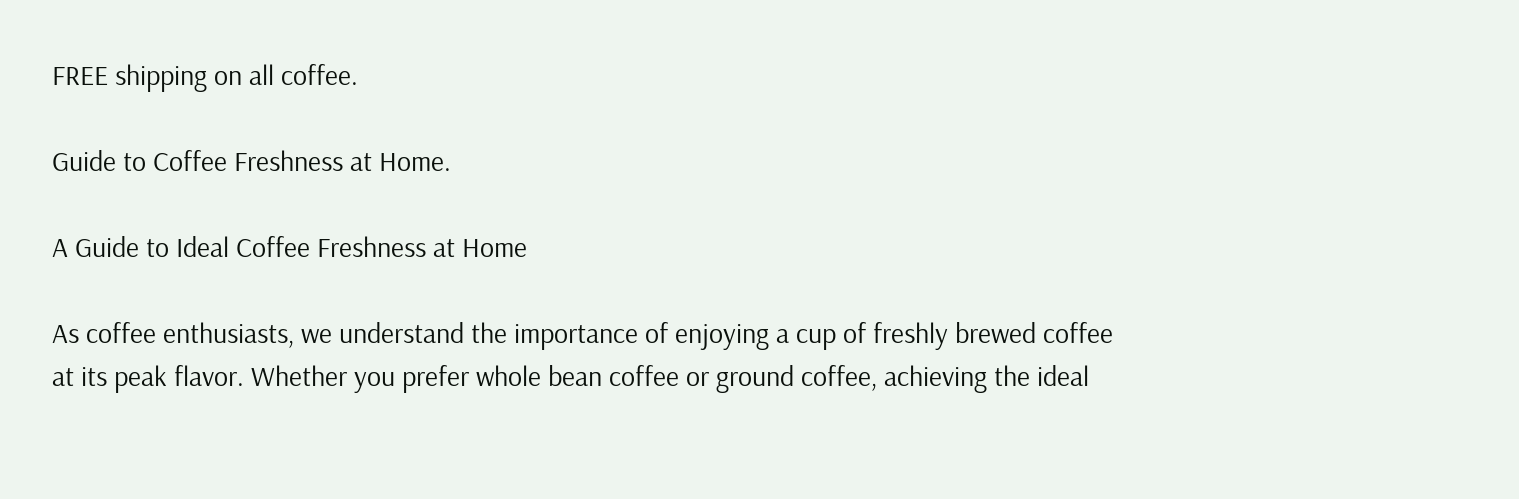FREE shipping on all coffee.

Guide to Coffee Freshness at Home.

A Guide to Ideal Coffee Freshness at Home

As coffee enthusiasts, we understand the importance of enjoying a cup of freshly brewed coffee at its peak flavor. Whether you prefer whole bean coffee or ground coffee, achieving the ideal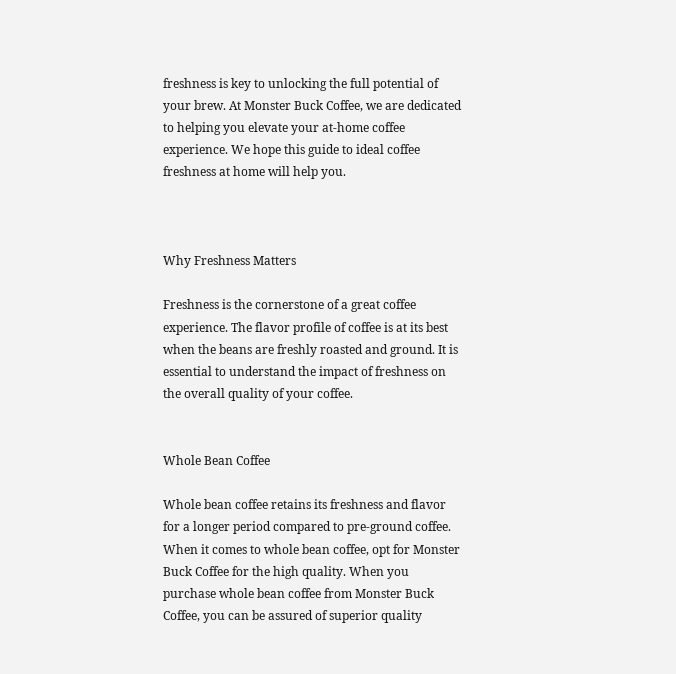freshness is key to unlocking the full potential of your brew. At Monster Buck Coffee, we are dedicated to helping you elevate your at-home coffee experience. We hope this guide to ideal coffee freshness at home will help you.



Why Freshness Matters

Freshness is the cornerstone of a great coffee experience. The flavor profile of coffee is at its best when the beans are freshly roasted and ground. It is essential to understand the impact of freshness on the overall quality of your coffee.


Whole Bean Coffee

Whole bean coffee retains its freshness and flavor for a longer period compared to pre-ground coffee. When it comes to whole bean coffee, opt for Monster Buck Coffee for the high quality. When you purchase whole bean coffee from Monster Buck Coffee, you can be assured of superior quality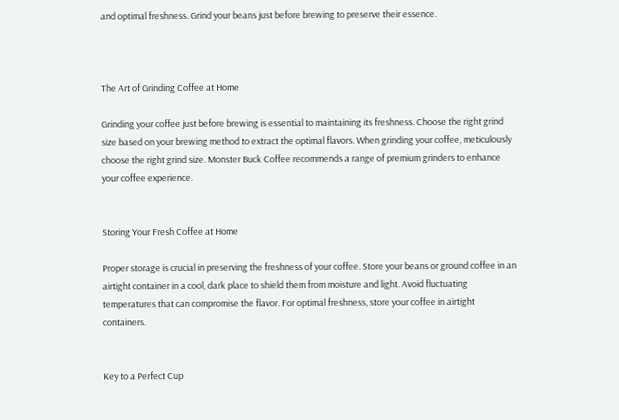and optimal freshness. Grind your beans just before brewing to preserve their essence.



The Art of Grinding Coffee at Home

Grinding your coffee just before brewing is essential to maintaining its freshness. Choose the right grind size based on your brewing method to extract the optimal flavors. When grinding your coffee, meticulously choose the right grind size. Monster Buck Coffee recommends a range of premium grinders to enhance your coffee experience.


Storing Your Fresh Coffee at Home

Proper storage is crucial in preserving the freshness of your coffee. Store your beans or ground coffee in an airtight container in a cool, dark place to shield them from moisture and light. Avoid fluctuating temperatures that can compromise the flavor. For optimal freshness, store your coffee in airtight containers.


Key to a Perfect Cup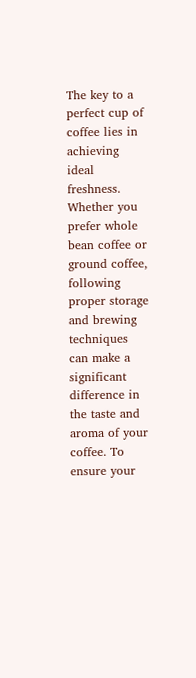The key to a perfect cup of coffee lies in achieving ideal freshness. Whether you prefer whole bean coffee or ground coffee, following proper storage and brewing techniques can make a significant difference in the taste and aroma of your coffee. To ensure your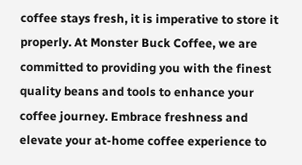coffee stays fresh, it is imperative to store it properly. At Monster Buck Coffee, we are committed to providing you with the finest quality beans and tools to enhance your coffee journey. Embrace freshness and elevate your at-home coffee experience to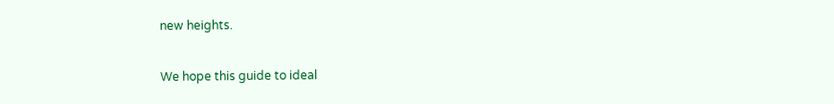new heights.

We hope this guide to ideal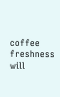coffee freshness will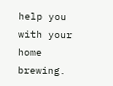help you with your home brewing.